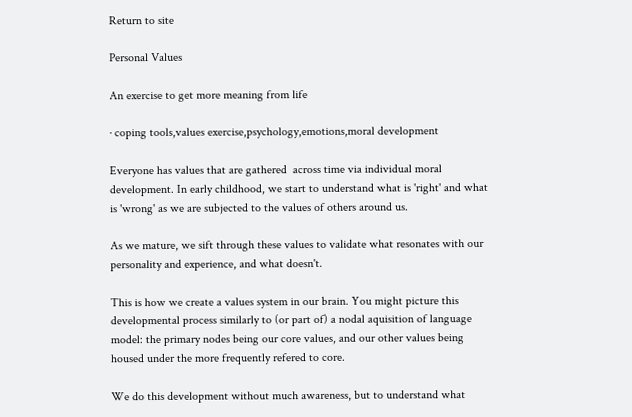Return to site

Personal Values

An exercise to get more meaning from life

· coping tools,values exercise,psychology,emotions,moral development

Everyone has values that are gathered  across time via individual moral  development. In early childhood, we start to understand what is 'right' and what is 'wrong' as we are subjected to the values of others around us.

As we mature, we sift through these values to validate what resonates with our personality and experience, and what doesn't.

This is how we create a values system in our brain. You might picture this developmental process similarly to (or part of) a nodal aquisition of language model: the primary nodes being our core values, and our other values being housed under the more frequently refered to core.

We do this development without much awareness, but to understand what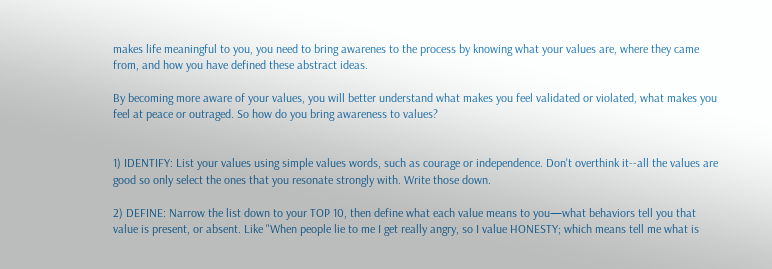makes life meaningful to you, you need to bring awarenes to the process by knowing what your values are, where they came from, and how you have defined these abstract ideas.

By becoming more aware of your values, you will better understand what makes you feel validated or violated, what makes you feel at peace or outraged. So how do you bring awareness to values?


1) IDENTIFY: List your values using simple values words, such as courage or independence. Don't overthink it--all the values are good so only select the ones that you resonate strongly with. Write those down.

2) DEFINE: Narrow the list down to your TOP 10, then define what each value means to you—what behaviors tell you that value is present, or absent. Like "When people lie to me I get really angry, so I value HONESTY; which means tell me what is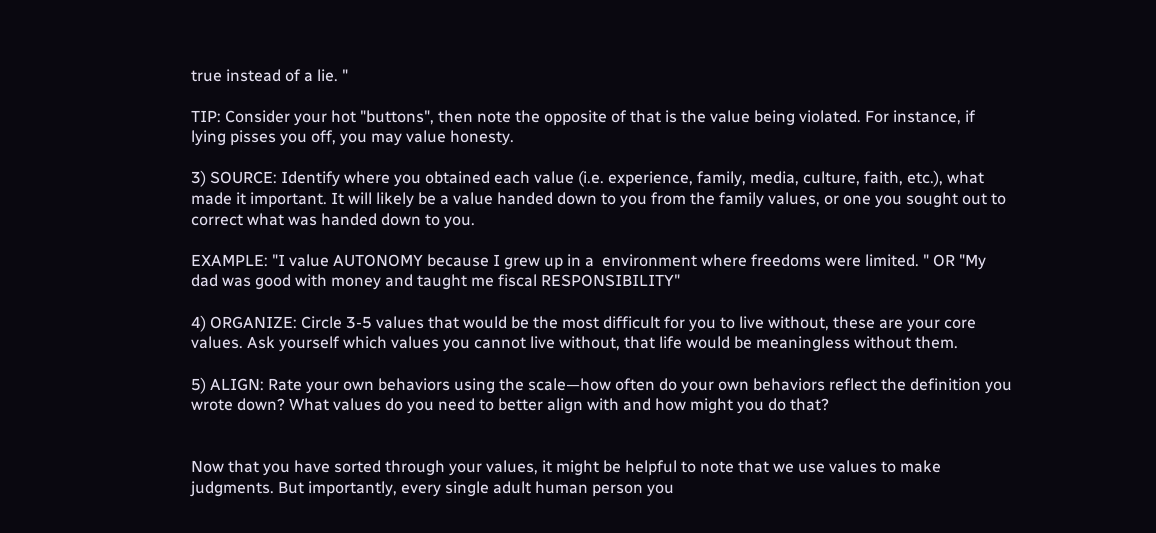true instead of a lie. "

TIP: Consider your hot "buttons", then note the opposite of that is the value being violated. For instance, if lying pisses you off, you may value honesty.

3) SOURCE: Identify where you obtained each value (i.e. experience, family, media, culture, faith, etc.), what made it important. It will likely be a value handed down to you from the family values, or one you sought out to correct what was handed down to you.

EXAMPLE: "I value AUTONOMY because I grew up in a  environment where freedoms were limited. " OR "My dad was good with money and taught me fiscal RESPONSIBILITY"

4) ORGANIZE: Circle 3-5 values that would be the most difficult for you to live without, these are your core values. Ask yourself which values you cannot live without, that life would be meaningless without them.

5) ALIGN: Rate your own behaviors using the scale—how often do your own behaviors reflect the definition you wrote down? What values do you need to better align with and how might you do that?


Now that you have sorted through your values, it might be helpful to note that we use values to make judgments. But importantly, every single adult human person you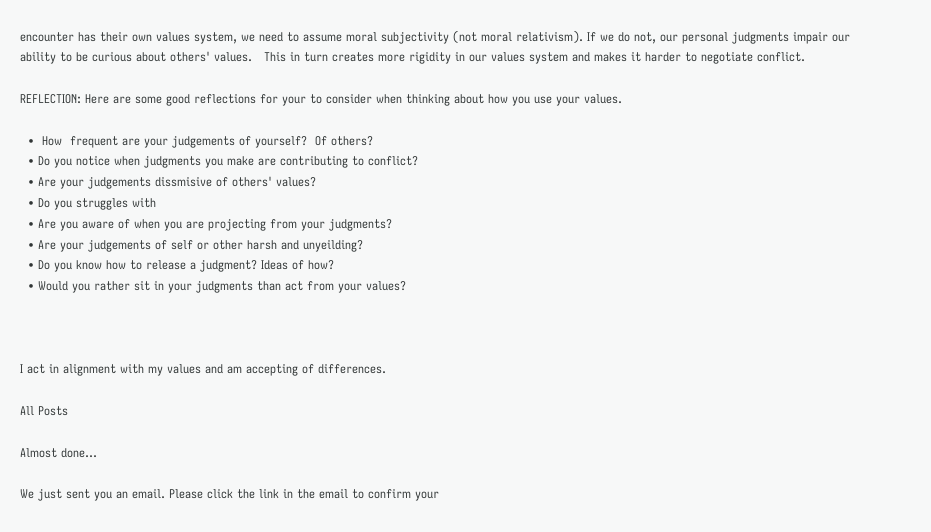encounter has their own values system, we need to assume moral subjectivity (not moral relativism). If we do not, our personal judgments impair our ability to be curious about others' values.   This in turn creates more rigidity in our values system and makes it harder to negotiate conflict.

REFLECTION: Here are some good reflections for your to consider when thinking about how you use your values.

  •  How  frequent are your judgements of yourself?  Of others?
  • Do you notice when judgments you make are contributing to conflict?
  • Are your judgements dissmisive of others' values?
  • Do you struggles with
  • Are you aware of when you are projecting from your judgments?
  • Are your judgements of self or other harsh and unyeilding?
  • Do you know how to release a judgment? Ideas of how?
  • Would you rather sit in your judgments than act from your values?



I act in alignment with my values and am accepting of differences.

All Posts

Almost done…

We just sent you an email. Please click the link in the email to confirm your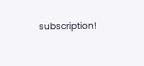subscription!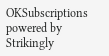OKSubscriptions powered by Strikingly